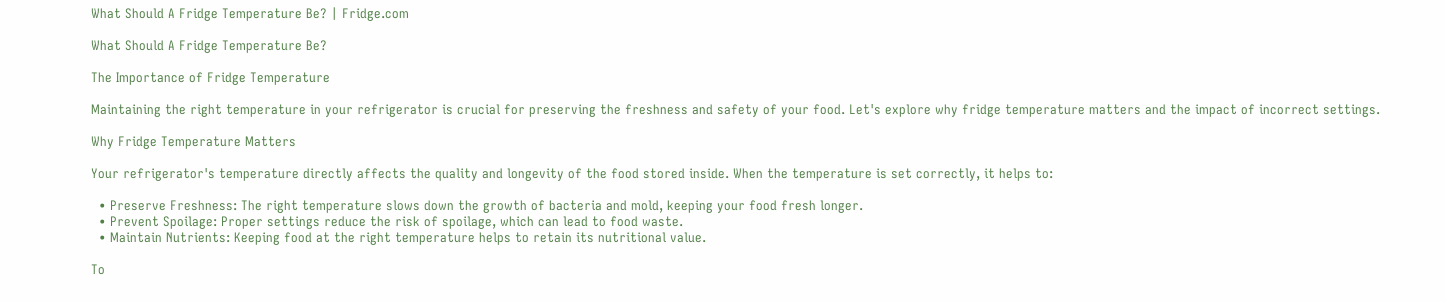What Should A Fridge Temperature Be? | Fridge.com

What Should A Fridge Temperature Be?

The Importance of Fridge Temperature

Maintaining the right temperature in your refrigerator is crucial for preserving the freshness and safety of your food. Let's explore why fridge temperature matters and the impact of incorrect settings.

Why Fridge Temperature Matters

Your refrigerator's temperature directly affects the quality and longevity of the food stored inside. When the temperature is set correctly, it helps to:

  • Preserve Freshness: The right temperature slows down the growth of bacteria and mold, keeping your food fresh longer.
  • Prevent Spoilage: Proper settings reduce the risk of spoilage, which can lead to food waste.
  • Maintain Nutrients: Keeping food at the right temperature helps to retain its nutritional value.

To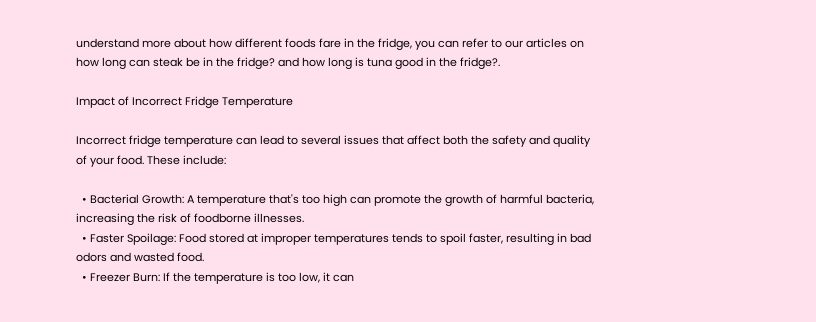understand more about how different foods fare in the fridge, you can refer to our articles on how long can steak be in the fridge? and how long is tuna good in the fridge?.

Impact of Incorrect Fridge Temperature

Incorrect fridge temperature can lead to several issues that affect both the safety and quality of your food. These include:

  • Bacterial Growth: A temperature that's too high can promote the growth of harmful bacteria, increasing the risk of foodborne illnesses.
  • Faster Spoilage: Food stored at improper temperatures tends to spoil faster, resulting in bad odors and wasted food.
  • Freezer Burn: If the temperature is too low, it can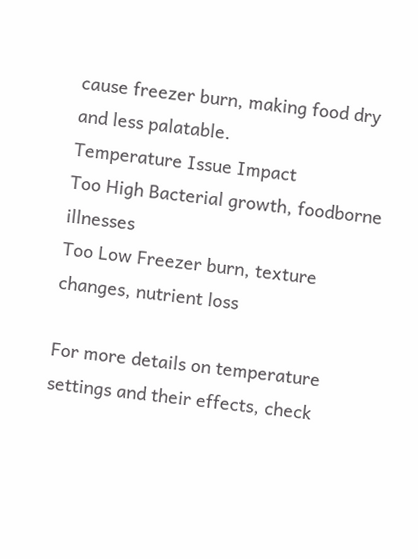cause freezer burn, making food dry and less palatable.
Temperature Issue Impact
Too High Bacterial growth, foodborne illnesses
Too Low Freezer burn, texture changes, nutrient loss

For more details on temperature settings and their effects, check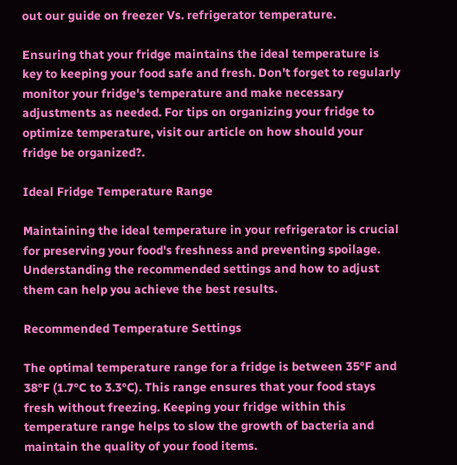out our guide on freezer Vs. refrigerator temperature.

Ensuring that your fridge maintains the ideal temperature is key to keeping your food safe and fresh. Don't forget to regularly monitor your fridge's temperature and make necessary adjustments as needed. For tips on organizing your fridge to optimize temperature, visit our article on how should your fridge be organized?.

Ideal Fridge Temperature Range

Maintaining the ideal temperature in your refrigerator is crucial for preserving your food's freshness and preventing spoilage. Understanding the recommended settings and how to adjust them can help you achieve the best results.

Recommended Temperature Settings

The optimal temperature range for a fridge is between 35°F and 38°F (1.7°C to 3.3°C). This range ensures that your food stays fresh without freezing. Keeping your fridge within this temperature range helps to slow the growth of bacteria and maintain the quality of your food items.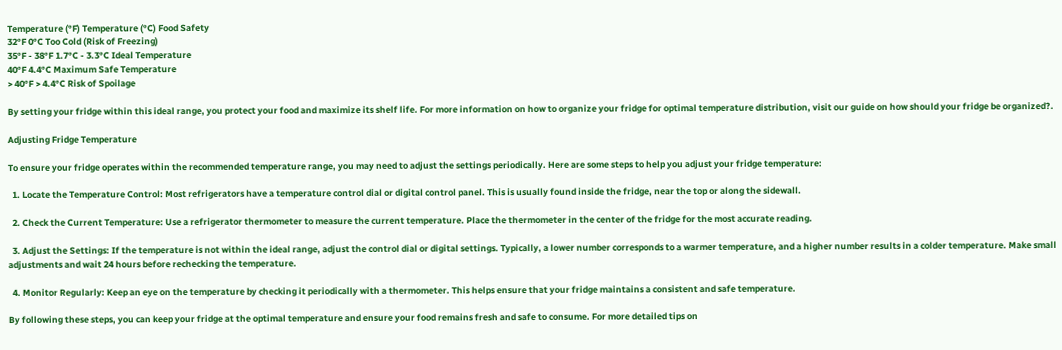Temperature (°F) Temperature (°C) Food Safety
32°F 0°C Too Cold (Risk of Freezing)
35°F - 38°F 1.7°C - 3.3°C Ideal Temperature
40°F 4.4°C Maximum Safe Temperature
> 40°F > 4.4°C Risk of Spoilage

By setting your fridge within this ideal range, you protect your food and maximize its shelf life. For more information on how to organize your fridge for optimal temperature distribution, visit our guide on how should your fridge be organized?.

Adjusting Fridge Temperature

To ensure your fridge operates within the recommended temperature range, you may need to adjust the settings periodically. Here are some steps to help you adjust your fridge temperature:

  1. Locate the Temperature Control: Most refrigerators have a temperature control dial or digital control panel. This is usually found inside the fridge, near the top or along the sidewall.

  2. Check the Current Temperature: Use a refrigerator thermometer to measure the current temperature. Place the thermometer in the center of the fridge for the most accurate reading.

  3. Adjust the Settings: If the temperature is not within the ideal range, adjust the control dial or digital settings. Typically, a lower number corresponds to a warmer temperature, and a higher number results in a colder temperature. Make small adjustments and wait 24 hours before rechecking the temperature.

  4. Monitor Regularly: Keep an eye on the temperature by checking it periodically with a thermometer. This helps ensure that your fridge maintains a consistent and safe temperature.

By following these steps, you can keep your fridge at the optimal temperature and ensure your food remains fresh and safe to consume. For more detailed tips on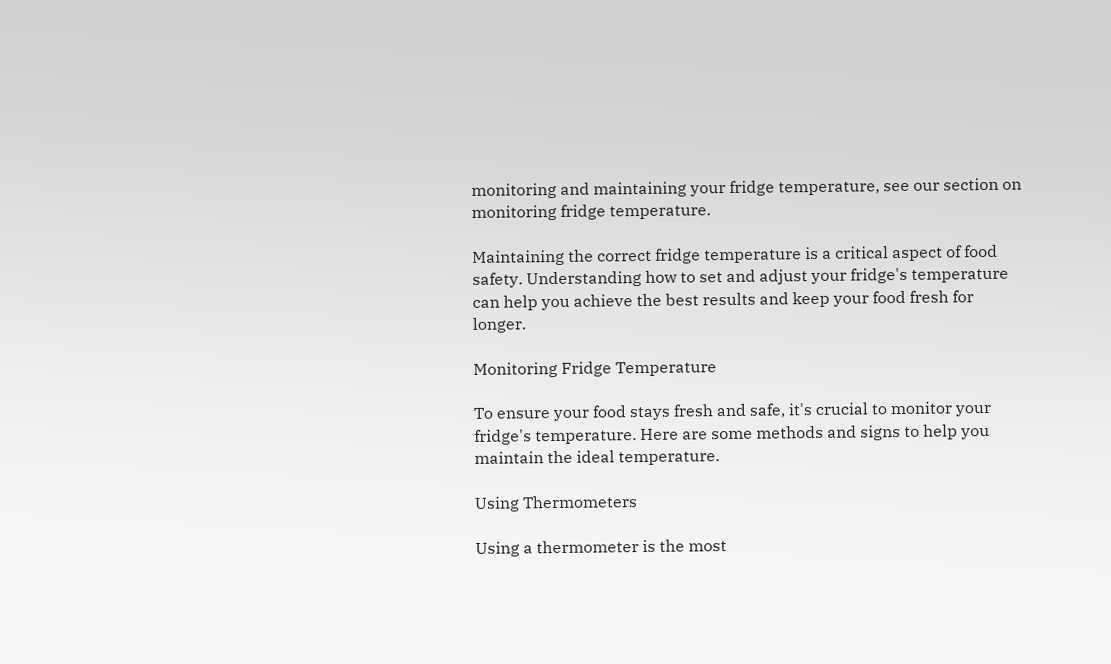monitoring and maintaining your fridge temperature, see our section on monitoring fridge temperature.

Maintaining the correct fridge temperature is a critical aspect of food safety. Understanding how to set and adjust your fridge's temperature can help you achieve the best results and keep your food fresh for longer.

Monitoring Fridge Temperature

To ensure your food stays fresh and safe, it's crucial to monitor your fridge's temperature. Here are some methods and signs to help you maintain the ideal temperature.

Using Thermometers

Using a thermometer is the most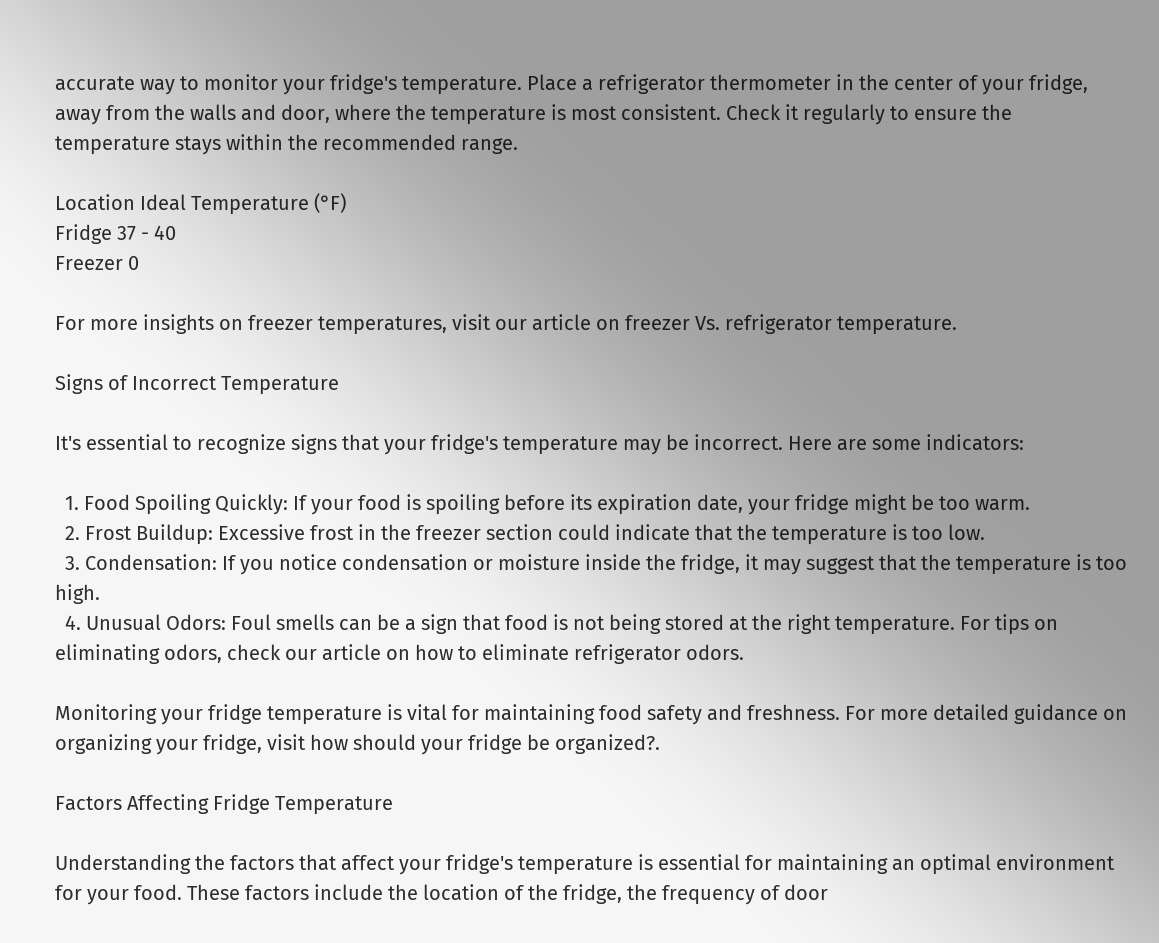accurate way to monitor your fridge's temperature. Place a refrigerator thermometer in the center of your fridge, away from the walls and door, where the temperature is most consistent. Check it regularly to ensure the temperature stays within the recommended range.

Location Ideal Temperature (°F)
Fridge 37 - 40
Freezer 0

For more insights on freezer temperatures, visit our article on freezer Vs. refrigerator temperature.

Signs of Incorrect Temperature

It's essential to recognize signs that your fridge's temperature may be incorrect. Here are some indicators:

  1. Food Spoiling Quickly: If your food is spoiling before its expiration date, your fridge might be too warm.
  2. Frost Buildup: Excessive frost in the freezer section could indicate that the temperature is too low.
  3. Condensation: If you notice condensation or moisture inside the fridge, it may suggest that the temperature is too high.
  4. Unusual Odors: Foul smells can be a sign that food is not being stored at the right temperature. For tips on eliminating odors, check our article on how to eliminate refrigerator odors.

Monitoring your fridge temperature is vital for maintaining food safety and freshness. For more detailed guidance on organizing your fridge, visit how should your fridge be organized?.

Factors Affecting Fridge Temperature

Understanding the factors that affect your fridge's temperature is essential for maintaining an optimal environment for your food. These factors include the location of the fridge, the frequency of door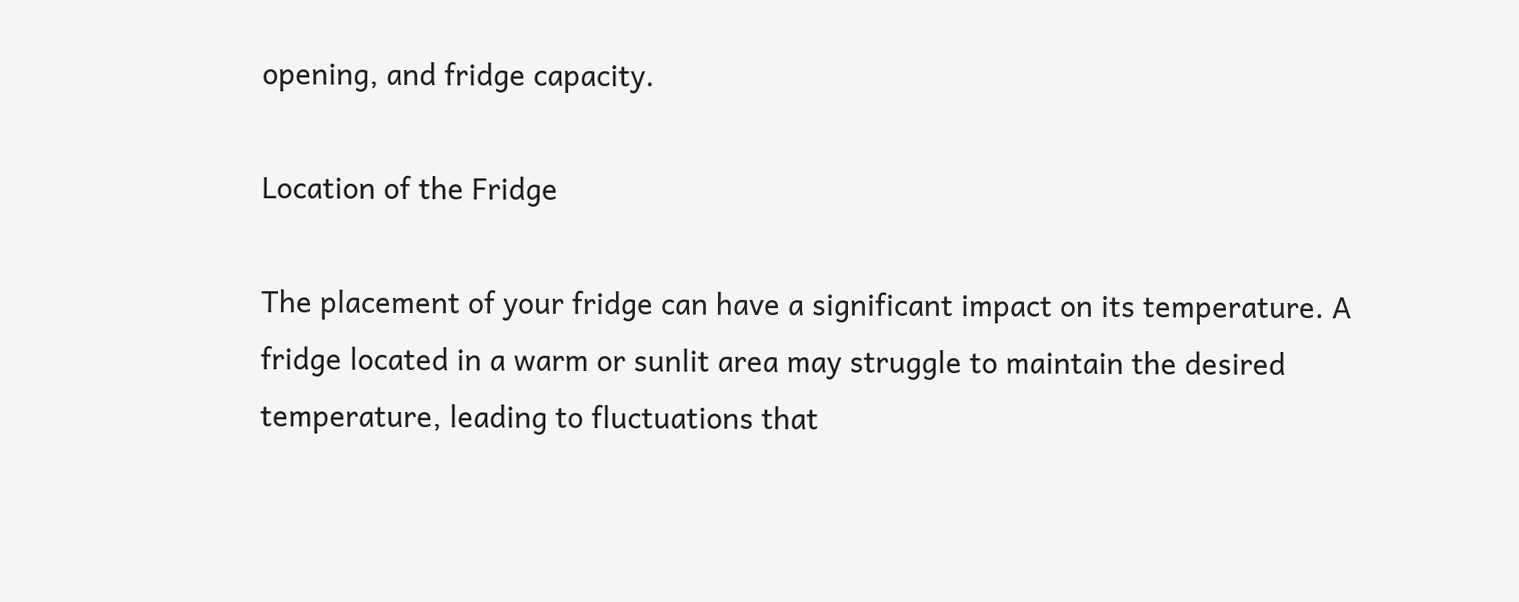opening, and fridge capacity.

Location of the Fridge

The placement of your fridge can have a significant impact on its temperature. A fridge located in a warm or sunlit area may struggle to maintain the desired temperature, leading to fluctuations that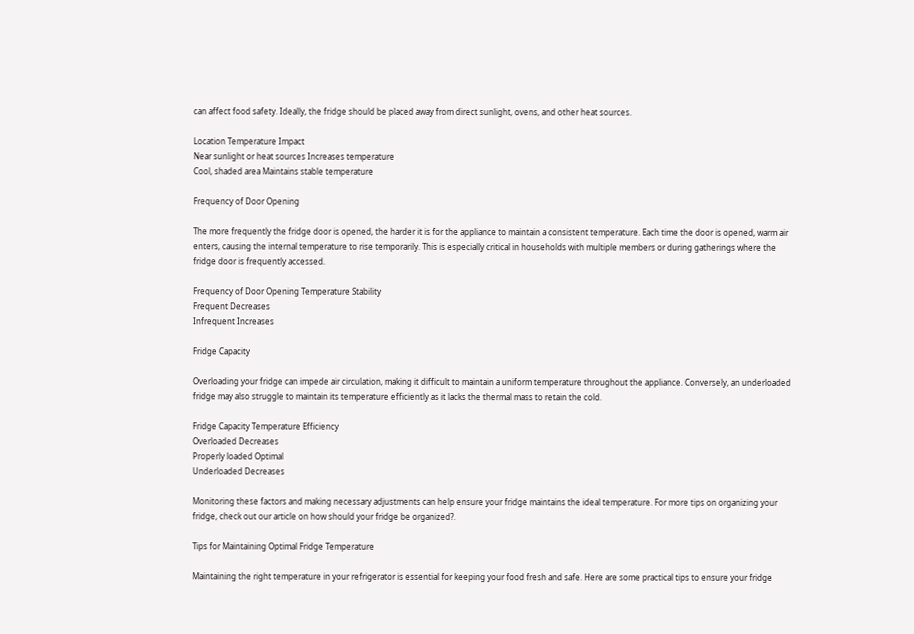can affect food safety. Ideally, the fridge should be placed away from direct sunlight, ovens, and other heat sources.

Location Temperature Impact
Near sunlight or heat sources Increases temperature
Cool, shaded area Maintains stable temperature

Frequency of Door Opening

The more frequently the fridge door is opened, the harder it is for the appliance to maintain a consistent temperature. Each time the door is opened, warm air enters, causing the internal temperature to rise temporarily. This is especially critical in households with multiple members or during gatherings where the fridge door is frequently accessed.

Frequency of Door Opening Temperature Stability
Frequent Decreases
Infrequent Increases

Fridge Capacity

Overloading your fridge can impede air circulation, making it difficult to maintain a uniform temperature throughout the appliance. Conversely, an underloaded fridge may also struggle to maintain its temperature efficiently as it lacks the thermal mass to retain the cold.

Fridge Capacity Temperature Efficiency
Overloaded Decreases
Properly loaded Optimal
Underloaded Decreases

Monitoring these factors and making necessary adjustments can help ensure your fridge maintains the ideal temperature. For more tips on organizing your fridge, check out our article on how should your fridge be organized?.

Tips for Maintaining Optimal Fridge Temperature

Maintaining the right temperature in your refrigerator is essential for keeping your food fresh and safe. Here are some practical tips to ensure your fridge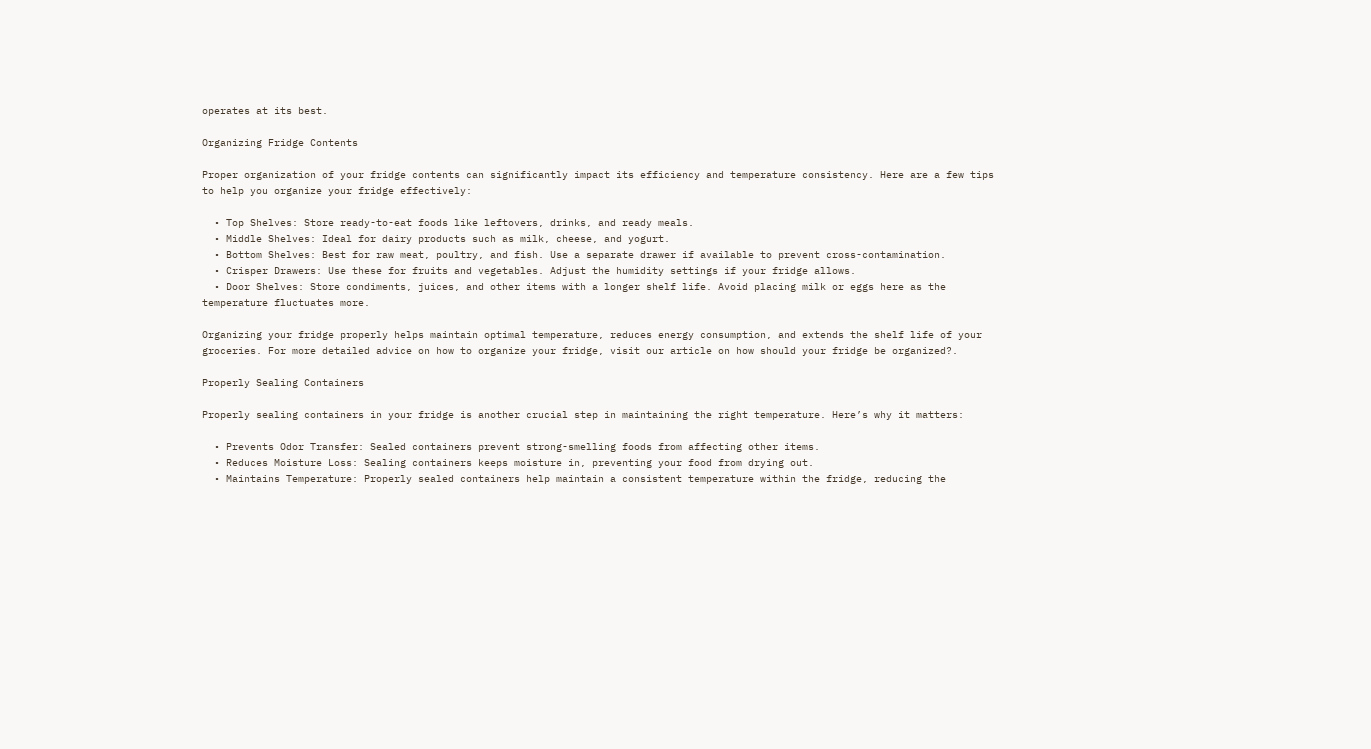operates at its best.

Organizing Fridge Contents

Proper organization of your fridge contents can significantly impact its efficiency and temperature consistency. Here are a few tips to help you organize your fridge effectively:

  • Top Shelves: Store ready-to-eat foods like leftovers, drinks, and ready meals.
  • Middle Shelves: Ideal for dairy products such as milk, cheese, and yogurt.
  • Bottom Shelves: Best for raw meat, poultry, and fish. Use a separate drawer if available to prevent cross-contamination.
  • Crisper Drawers: Use these for fruits and vegetables. Adjust the humidity settings if your fridge allows.
  • Door Shelves: Store condiments, juices, and other items with a longer shelf life. Avoid placing milk or eggs here as the temperature fluctuates more.

Organizing your fridge properly helps maintain optimal temperature, reduces energy consumption, and extends the shelf life of your groceries. For more detailed advice on how to organize your fridge, visit our article on how should your fridge be organized?.

Properly Sealing Containers

Properly sealing containers in your fridge is another crucial step in maintaining the right temperature. Here’s why it matters:

  • Prevents Odor Transfer: Sealed containers prevent strong-smelling foods from affecting other items.
  • Reduces Moisture Loss: Sealing containers keeps moisture in, preventing your food from drying out.
  • Maintains Temperature: Properly sealed containers help maintain a consistent temperature within the fridge, reducing the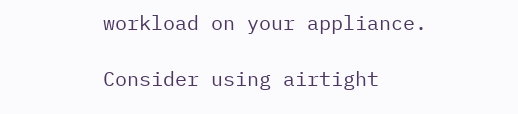workload on your appliance.

Consider using airtight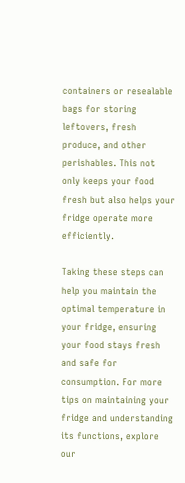containers or resealable bags for storing leftovers, fresh produce, and other perishables. This not only keeps your food fresh but also helps your fridge operate more efficiently.

Taking these steps can help you maintain the optimal temperature in your fridge, ensuring your food stays fresh and safe for consumption. For more tips on maintaining your fridge and understanding its functions, explore our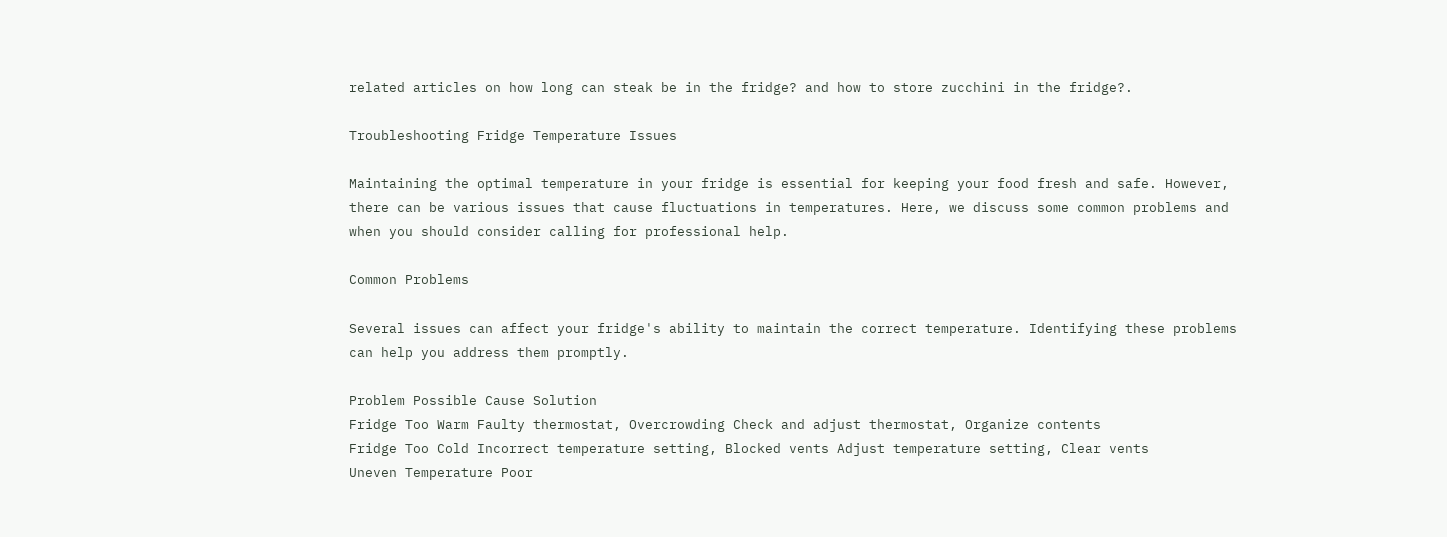related articles on how long can steak be in the fridge? and how to store zucchini in the fridge?.

Troubleshooting Fridge Temperature Issues

Maintaining the optimal temperature in your fridge is essential for keeping your food fresh and safe. However, there can be various issues that cause fluctuations in temperatures. Here, we discuss some common problems and when you should consider calling for professional help.

Common Problems

Several issues can affect your fridge's ability to maintain the correct temperature. Identifying these problems can help you address them promptly.

Problem Possible Cause Solution
Fridge Too Warm Faulty thermostat, Overcrowding Check and adjust thermostat, Organize contents
Fridge Too Cold Incorrect temperature setting, Blocked vents Adjust temperature setting, Clear vents
Uneven Temperature Poor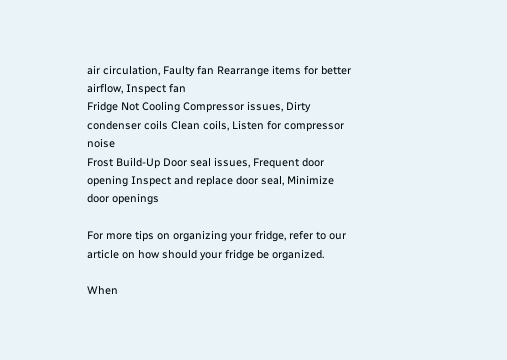air circulation, Faulty fan Rearrange items for better airflow, Inspect fan
Fridge Not Cooling Compressor issues, Dirty condenser coils Clean coils, Listen for compressor noise
Frost Build-Up Door seal issues, Frequent door opening Inspect and replace door seal, Minimize door openings

For more tips on organizing your fridge, refer to our article on how should your fridge be organized.

When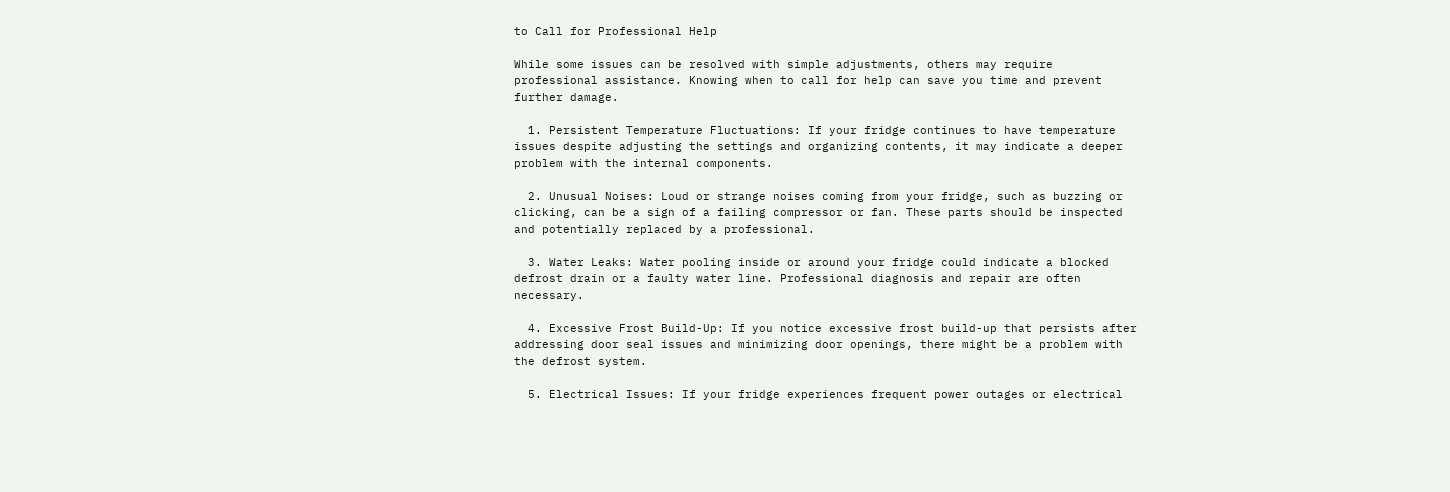to Call for Professional Help

While some issues can be resolved with simple adjustments, others may require professional assistance. Knowing when to call for help can save you time and prevent further damage.

  1. Persistent Temperature Fluctuations: If your fridge continues to have temperature issues despite adjusting the settings and organizing contents, it may indicate a deeper problem with the internal components.

  2. Unusual Noises: Loud or strange noises coming from your fridge, such as buzzing or clicking, can be a sign of a failing compressor or fan. These parts should be inspected and potentially replaced by a professional.

  3. Water Leaks: Water pooling inside or around your fridge could indicate a blocked defrost drain or a faulty water line. Professional diagnosis and repair are often necessary.

  4. Excessive Frost Build-Up: If you notice excessive frost build-up that persists after addressing door seal issues and minimizing door openings, there might be a problem with the defrost system.

  5. Electrical Issues: If your fridge experiences frequent power outages or electrical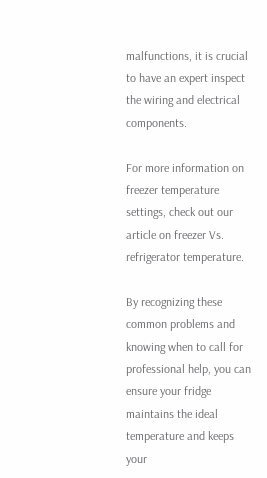malfunctions, it is crucial to have an expert inspect the wiring and electrical components.

For more information on freezer temperature settings, check out our article on freezer Vs. refrigerator temperature.

By recognizing these common problems and knowing when to call for professional help, you can ensure your fridge maintains the ideal temperature and keeps your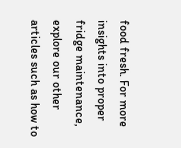food fresh. For more insights into proper fridge maintenance, explore our other articles such as how to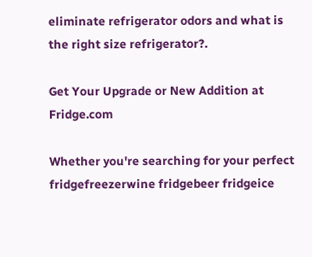eliminate refrigerator odors and what is the right size refrigerator?.

Get Your Upgrade or New Addition at Fridge.com

Whether you're searching for your perfect fridgefreezerwine fridgebeer fridgeice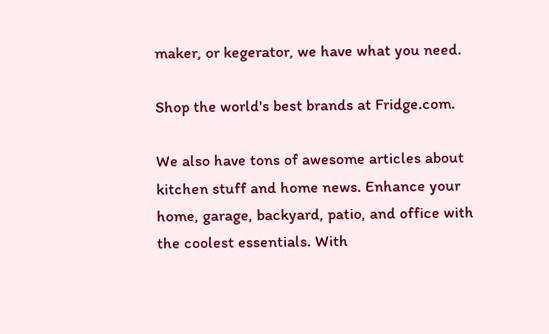maker, or kegerator, we have what you need.

Shop the world's best brands at Fridge.com.

We also have tons of awesome articles about kitchen stuff and home news. Enhance your home, garage, backyard, patio, and office with the coolest essentials. With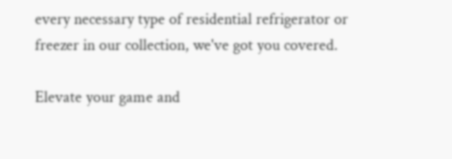every necessary type of residential refrigerator or freezer in our collection, we've got you covered.

Elevate your game and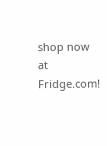shop now at Fridge.com!